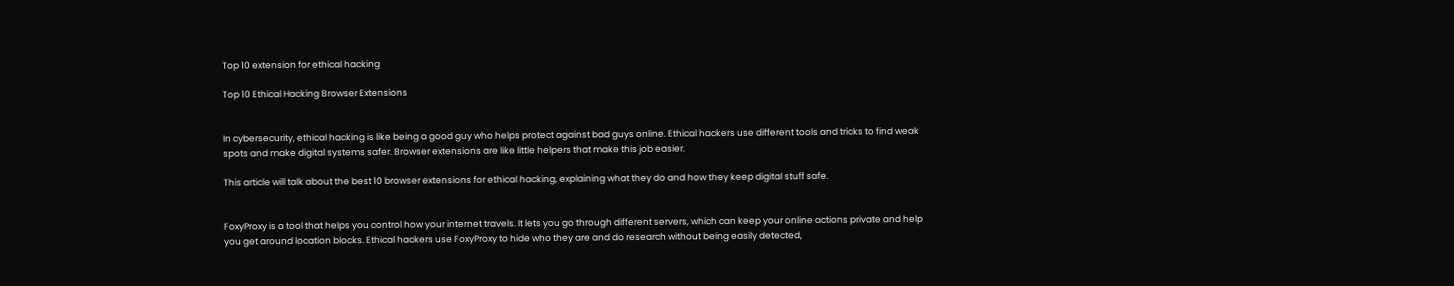Top 10 extension for ethical hacking

Top 10 Ethical Hacking Browser Extensions


In cybersecurity, ethical hacking is like being a good guy who helps protect against bad guys online. Ethical hackers use different tools and tricks to find weak spots and make digital systems safer. Browser extensions are like little helpers that make this job easier.

This article will talk about the best 10 browser extensions for ethical hacking, explaining what they do and how they keep digital stuff safe.


FoxyProxy is a tool that helps you control how your internet travels. It lets you go through different servers, which can keep your online actions private and help you get around location blocks. Ethical hackers use FoxyProxy to hide who they are and do research without being easily detected,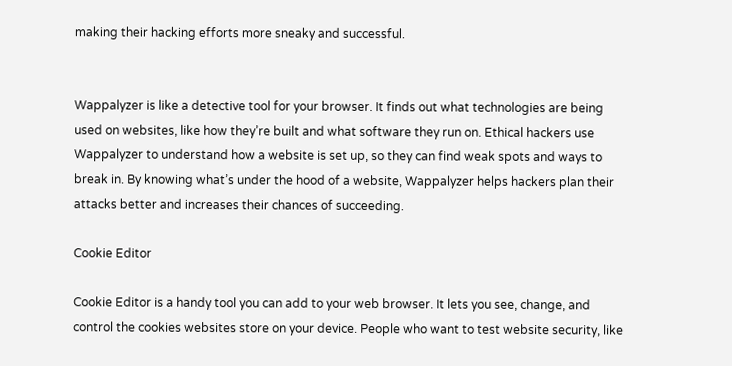making their hacking efforts more sneaky and successful.


Wappalyzer is like a detective tool for your browser. It finds out what technologies are being used on websites, like how they’re built and what software they run on. Ethical hackers use Wappalyzer to understand how a website is set up, so they can find weak spots and ways to break in. By knowing what’s under the hood of a website, Wappalyzer helps hackers plan their attacks better and increases their chances of succeeding.

Cookie Editor

Cookie Editor is a handy tool you can add to your web browser. It lets you see, change, and control the cookies websites store on your device. People who want to test website security, like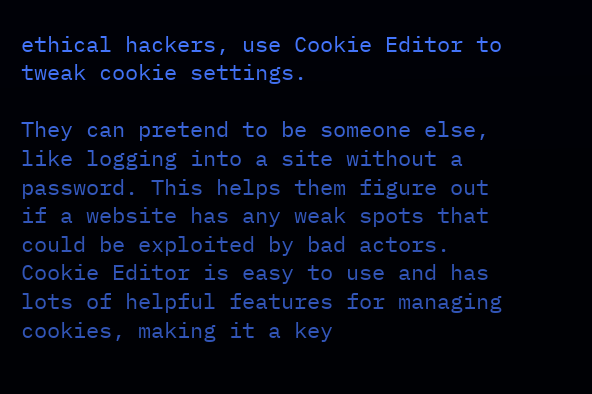ethical hackers, use Cookie Editor to tweak cookie settings.

They can pretend to be someone else, like logging into a site without a password. This helps them figure out if a website has any weak spots that could be exploited by bad actors. Cookie Editor is easy to use and has lots of helpful features for managing cookies, making it a key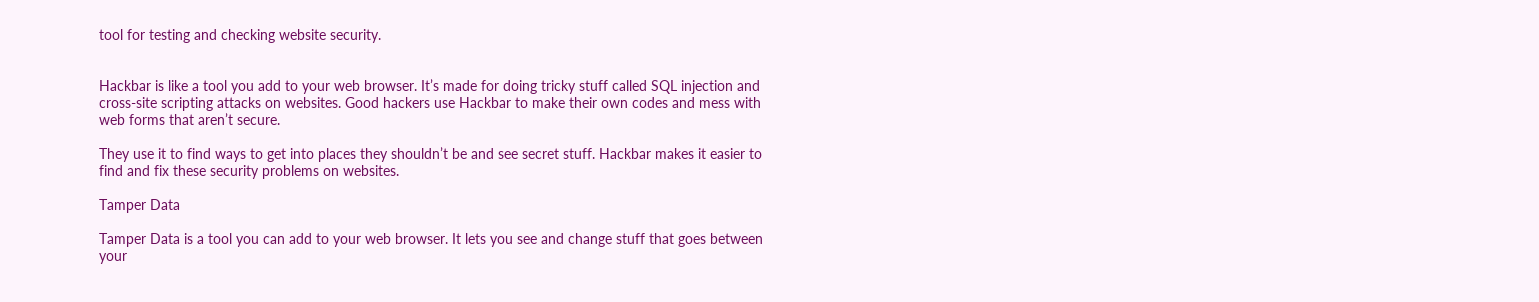tool for testing and checking website security.


Hackbar is like a tool you add to your web browser. It’s made for doing tricky stuff called SQL injection and cross-site scripting attacks on websites. Good hackers use Hackbar to make their own codes and mess with web forms that aren’t secure.

They use it to find ways to get into places they shouldn’t be and see secret stuff. Hackbar makes it easier to find and fix these security problems on websites.

Tamper Data

Tamper Data is a tool you can add to your web browser. It lets you see and change stuff that goes between your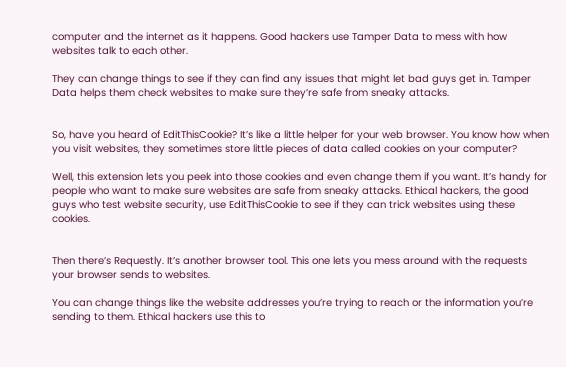computer and the internet as it happens. Good hackers use Tamper Data to mess with how websites talk to each other.

They can change things to see if they can find any issues that might let bad guys get in. Tamper Data helps them check websites to make sure they’re safe from sneaky attacks.


So, have you heard of EditThisCookie? It’s like a little helper for your web browser. You know how when you visit websites, they sometimes store little pieces of data called cookies on your computer?

Well, this extension lets you peek into those cookies and even change them if you want. It’s handy for people who want to make sure websites are safe from sneaky attacks. Ethical hackers, the good guys who test website security, use EditThisCookie to see if they can trick websites using these cookies.


Then there’s Requestly. It’s another browser tool. This one lets you mess around with the requests your browser sends to websites.

You can change things like the website addresses you’re trying to reach or the information you’re sending to them. Ethical hackers use this to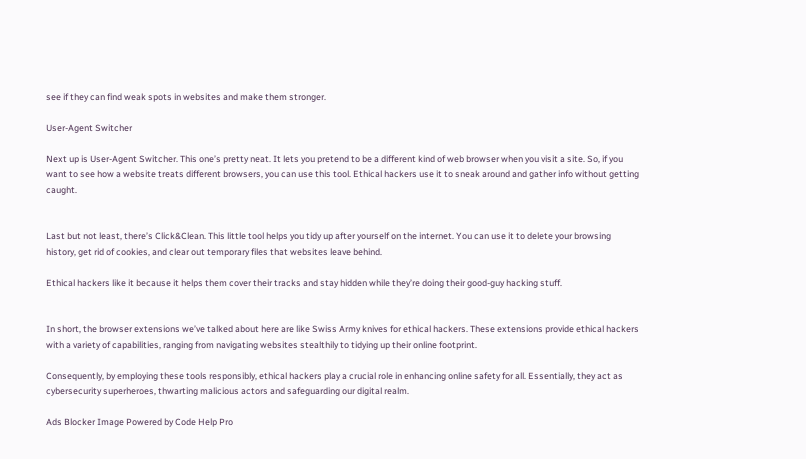see if they can find weak spots in websites and make them stronger.

User-Agent Switcher

Next up is User-Agent Switcher. This one’s pretty neat. It lets you pretend to be a different kind of web browser when you visit a site. So, if you want to see how a website treats different browsers, you can use this tool. Ethical hackers use it to sneak around and gather info without getting caught.


Last but not least, there’s Click&Clean. This little tool helps you tidy up after yourself on the internet. You can use it to delete your browsing history, get rid of cookies, and clear out temporary files that websites leave behind.

Ethical hackers like it because it helps them cover their tracks and stay hidden while they’re doing their good-guy hacking stuff.


In short, the browser extensions we’ve talked about here are like Swiss Army knives for ethical hackers. These extensions provide ethical hackers with a variety of capabilities, ranging from navigating websites stealthily to tidying up their online footprint.

Consequently, by employing these tools responsibly, ethical hackers play a crucial role in enhancing online safety for all. Essentially, they act as cybersecurity superheroes, thwarting malicious actors and safeguarding our digital realm.

Ads Blocker Image Powered by Code Help Pro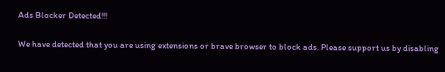Ads Blocker Detected!!!

We have detected that you are using extensions or brave browser to block ads. Please support us by disabling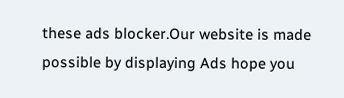these ads blocker.Our website is made possible by displaying Ads hope you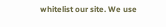whitelist our site. We use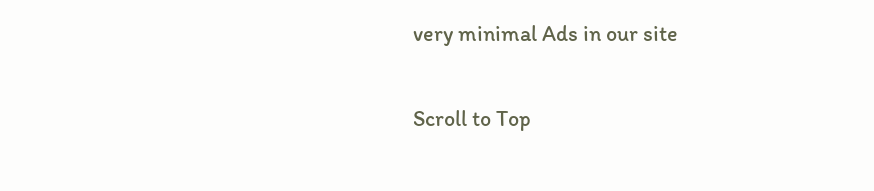very minimal Ads in our site


Scroll to Top